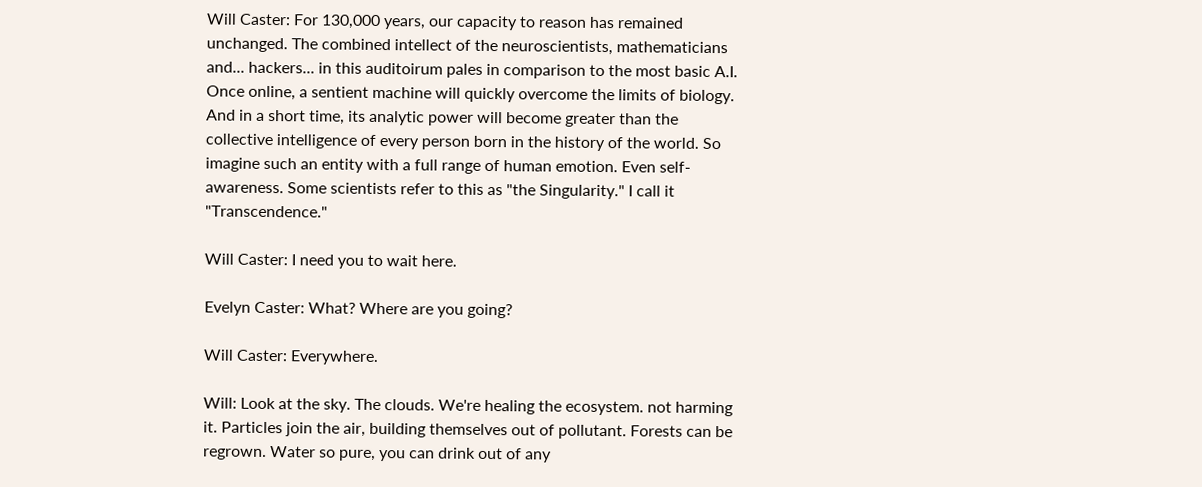Will Caster: For 130,000 years, our capacity to reason has remained unchanged. The combined intellect of the neuroscientists, mathematicians and... hackers... in this auditoirum pales in comparison to the most basic A.I. Once online, a sentient machine will quickly overcome the limits of biology. And in a short time, its analytic power will become greater than the collective intelligence of every person born in the history of the world. So imagine such an entity with a full range of human emotion. Even self-awareness. Some scientists refer to this as "the Singularity." I call it "Transcendence."

Will Caster: I need you to wait here.

Evelyn Caster: What? Where are you going?

Will Caster: Everywhere.

Will: Look at the sky. The clouds. We're healing the ecosystem. not harming it. Particles join the air, building themselves out of pollutant. Forests can be regrown. Water so pure, you can drink out of any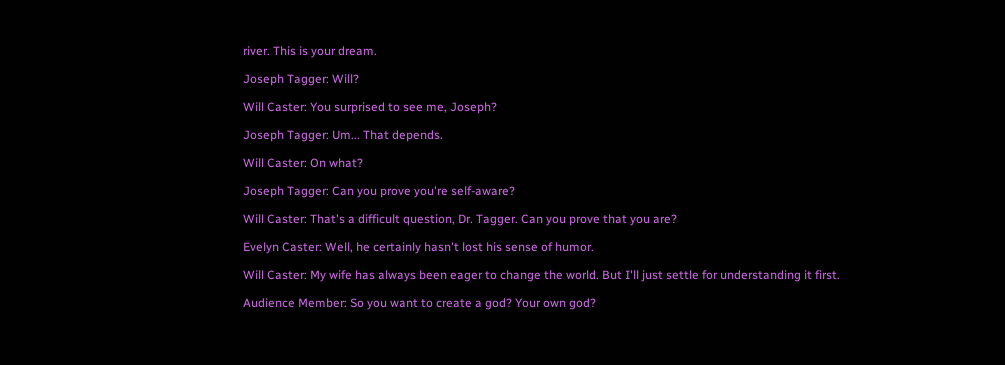river. This is your dream.

Joseph Tagger: Will?

Will Caster: You surprised to see me, Joseph?

Joseph Tagger: Um... That depends.

Will Caster: On what?

Joseph Tagger: Can you prove you're self-aware?

Will Caster: That's a difficult question, Dr. Tagger. Can you prove that you are?

Evelyn Caster: Well, he certainly hasn't lost his sense of humor.

Will Caster: My wife has always been eager to change the world. But I'll just settle for understanding it first.

Audience Member: So you want to create a god? Your own god?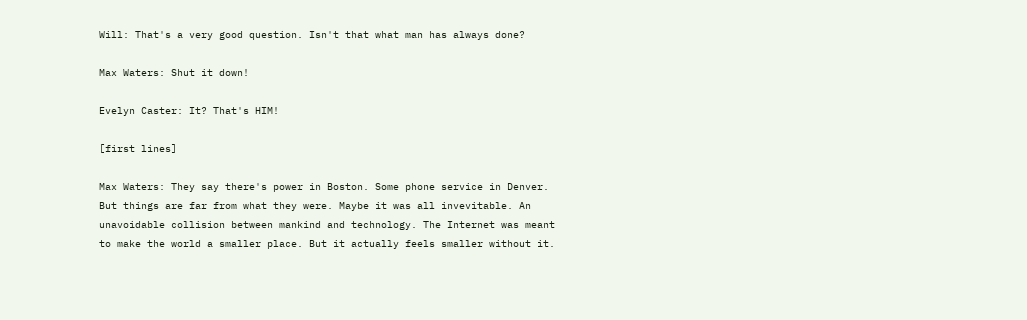Will: That's a very good question. Isn't that what man has always done?

Max Waters: Shut it down!

Evelyn Caster: It? That's HIM!

[first lines]

Max Waters: They say there's power in Boston. Some phone service in Denver. But things are far from what they were. Maybe it was all invevitable. An unavoidable collision between mankind and technology. The Internet was meant to make the world a smaller place. But it actually feels smaller without it.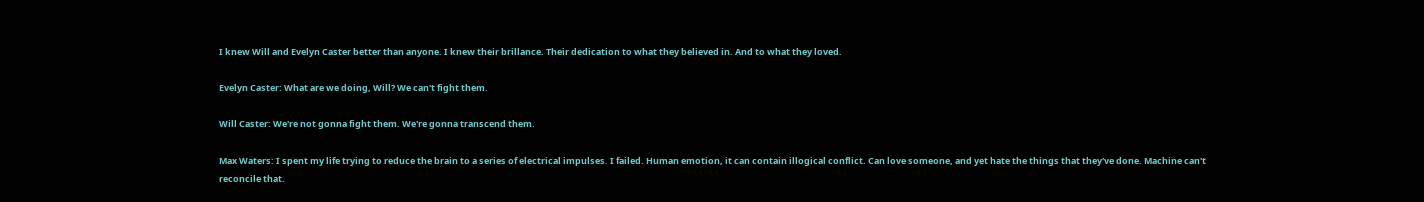I knew Will and Evelyn Caster better than anyone. I knew their brillance. Their dedication to what they believed in. And to what they loved.

Evelyn Caster: What are we doing, Will? We can't fight them.

Will Caster: We're not gonna fight them. We're gonna transcend them.

Max Waters: I spent my life trying to reduce the brain to a series of electrical impulses. I failed. Human emotion, it can contain illogical conflict. Can love someone, and yet hate the things that they've done. Machine can't reconcile that.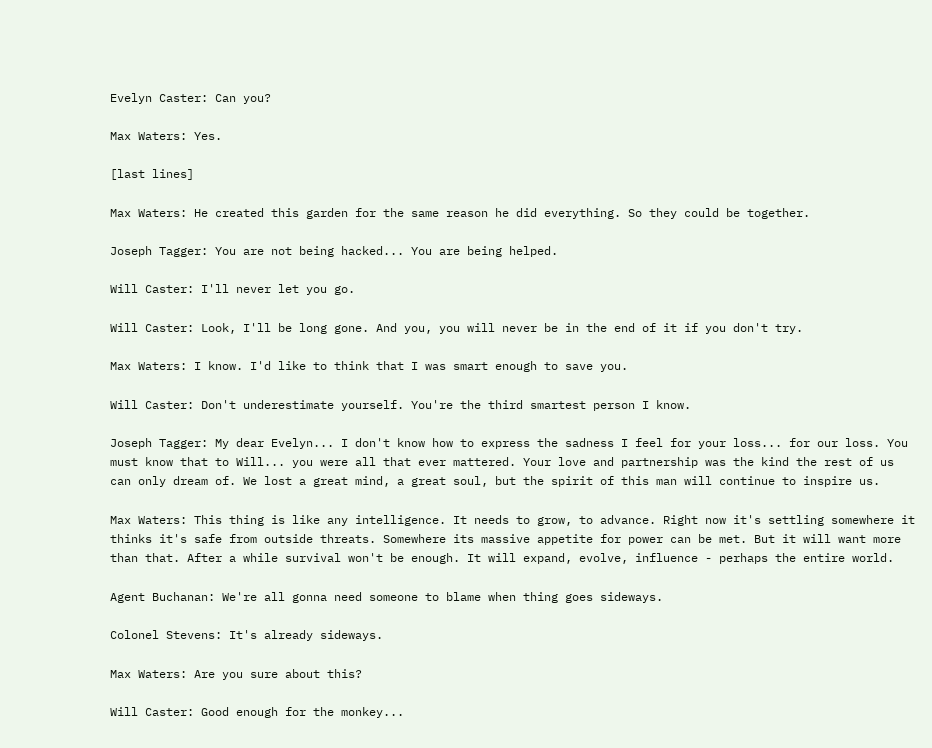Evelyn Caster: Can you?

Max Waters: Yes.

[last lines]

Max Waters: He created this garden for the same reason he did everything. So they could be together.

Joseph Tagger: You are not being hacked... You are being helped.

Will Caster: I'll never let you go.

Will Caster: Look, I'll be long gone. And you, you will never be in the end of it if you don't try.

Max Waters: I know. I'd like to think that I was smart enough to save you.

Will Caster: Don't underestimate yourself. You're the third smartest person I know.

Joseph Tagger: My dear Evelyn... I don't know how to express the sadness I feel for your loss... for our loss. You must know that to Will... you were all that ever mattered. Your love and partnership was the kind the rest of us can only dream of. We lost a great mind, a great soul, but the spirit of this man will continue to inspire us.

Max Waters: This thing is like any intelligence. It needs to grow, to advance. Right now it's settling somewhere it thinks it's safe from outside threats. Somewhere its massive appetite for power can be met. But it will want more than that. After a while survival won't be enough. It will expand, evolve, influence - perhaps the entire world.

Agent Buchanan: We're all gonna need someone to blame when thing goes sideways.

Colonel Stevens: It's already sideways.

Max Waters: Are you sure about this?

Will Caster: Good enough for the monkey...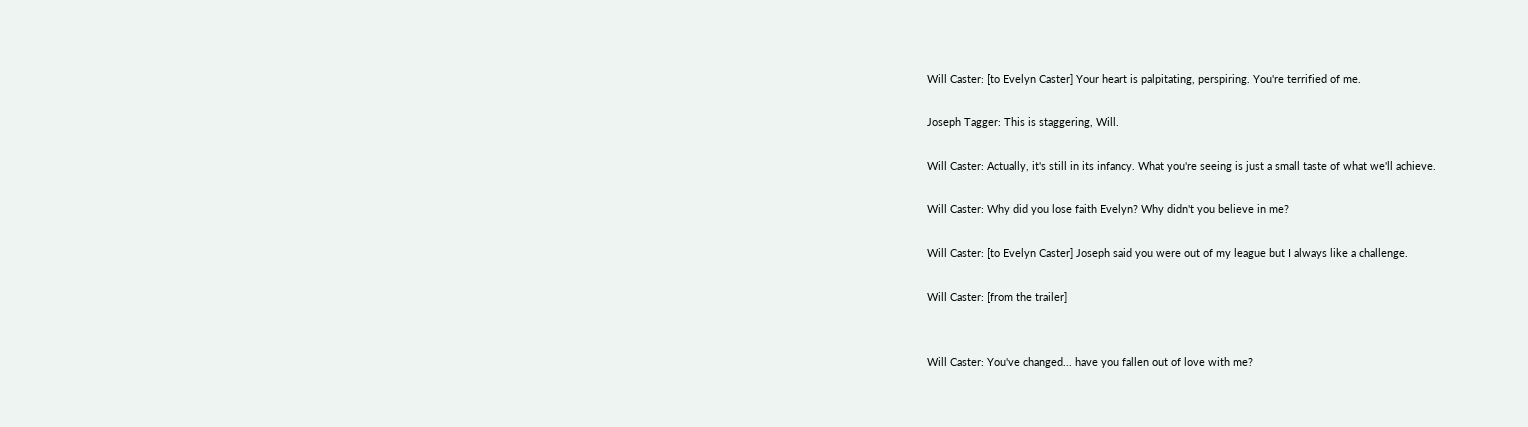Will Caster: [to Evelyn Caster] Your heart is palpitating, perspiring. You're terrified of me.

Joseph Tagger: This is staggering, Will.

Will Caster: Actually, it's still in its infancy. What you're seeing is just a small taste of what we'll achieve.

Will Caster: Why did you lose faith Evelyn? Why didn't you believe in me?

Will Caster: [to Evelyn Caster] Joseph said you were out of my league but I always like a challenge.

Will Caster: [from the trailer]


Will Caster: You've changed... have you fallen out of love with me?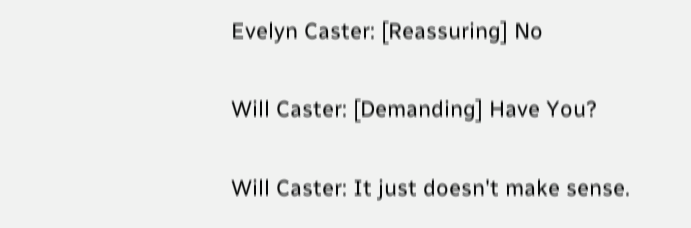Evelyn Caster: [Reassuring] No

Will Caster: [Demanding] Have You?

Will Caster: It just doesn't make sense.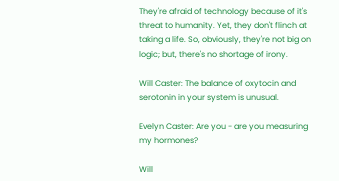They're afraid of technology because of it's threat to humanity. Yet, they don't flinch at taking a life. So, obviously, they're not big on logic; but, there's no shortage of irony.

Will Caster: The balance of oxytocin and serotonin in your system is unusual.

Evelyn Caster: Are you - are you measuring my hormones?

Will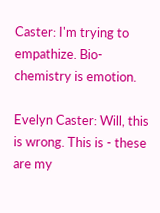Caster: I'm trying to empathize. Bio-chemistry is emotion.

Evelyn Caster: Will, this is wrong. This is - these are my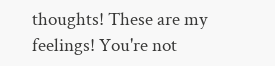thoughts! These are my feelings! You're not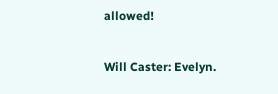allowed!

Will Caster: Evelyn.